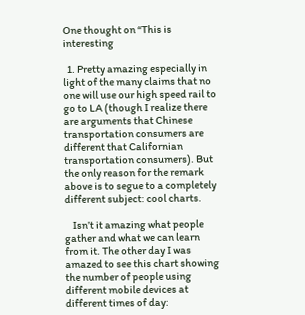One thought on “This is interesting

  1. Pretty amazing especially in light of the many claims that no one will use our high speed rail to go to LA (though I realize there are arguments that Chinese transportation consumers are different that Californian transportation consumers). But the only reason for the remark above is to segue to a completely different subject: cool charts.

    Isn’t it amazing what people gather and what we can learn from it. The other day I was amazed to see this chart showing the number of people using different mobile devices at different times of day: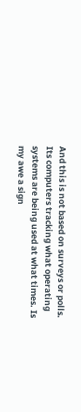And this is not based on surveys or polls. Its computers tracking what operating systems are being used at what times. Is my awe a sign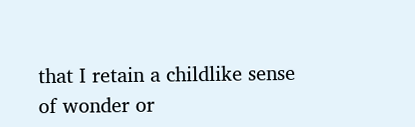that I retain a childlike sense of wonder or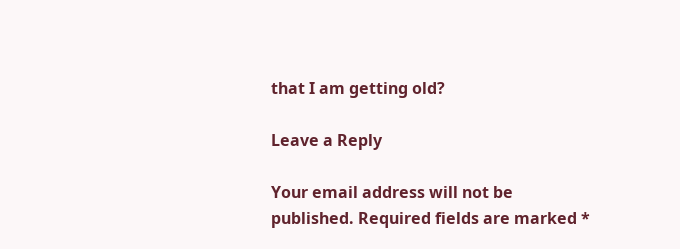that I am getting old?

Leave a Reply

Your email address will not be published. Required fields are marked *